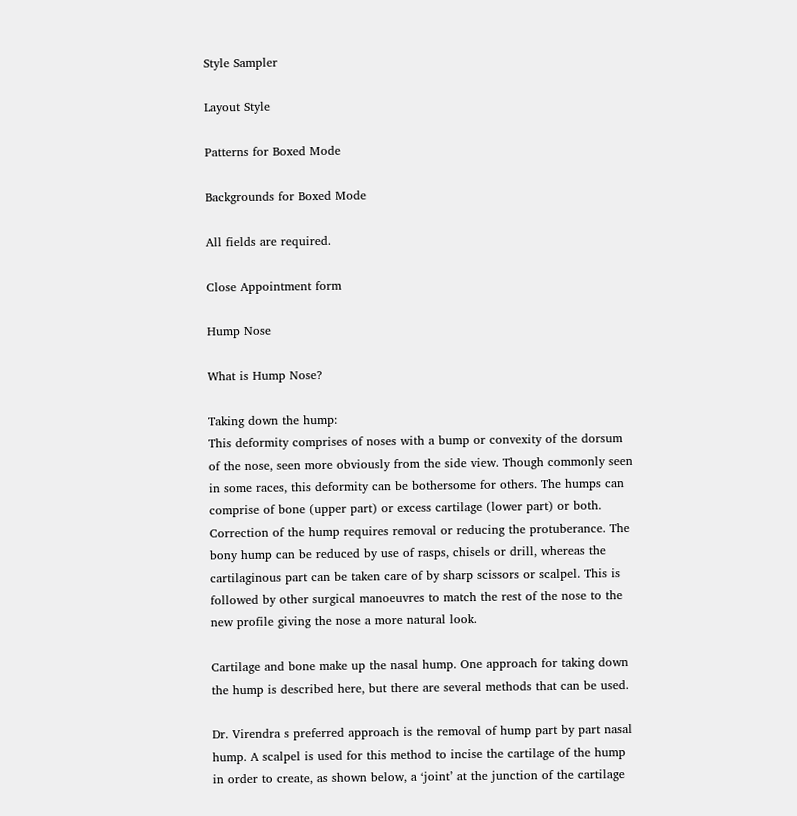Style Sampler

Layout Style

Patterns for Boxed Mode

Backgrounds for Boxed Mode

All fields are required.

Close Appointment form

Hump Nose

What is Hump Nose?

Taking down the hump:
This deformity comprises of noses with a bump or convexity of the dorsum of the nose, seen more obviously from the side view. Though commonly seen in some races, this deformity can be bothersome for others. The humps can comprise of bone (upper part) or excess cartilage (lower part) or both. Correction of the hump requires removal or reducing the protuberance. The bony hump can be reduced by use of rasps, chisels or drill, whereas the cartilaginous part can be taken care of by sharp scissors or scalpel. This is followed by other surgical manoeuvres to match the rest of the nose to the new profile giving the nose a more natural look.

Cartilage and bone make up the nasal hump. One approach for taking down the hump is described here, but there are several methods that can be used.

Dr. Virendra s preferred approach is the removal of hump part by part nasal hump. A scalpel is used for this method to incise the cartilage of the hump in order to create, as shown below, a ‘joint’ at the junction of the cartilage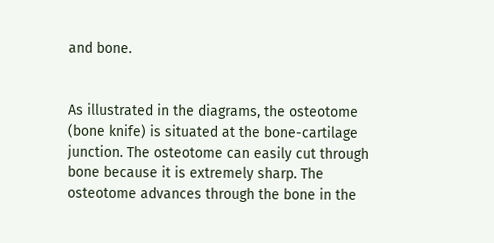and bone.


As illustrated in the diagrams, the osteotome (bone knife) is situated at the bone-cartilage junction. The osteotome can easily cut through bone because it is extremely sharp. The osteotome advances through the bone in the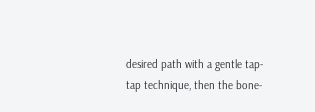desired path with a gentle tap-tap technique, then the bone-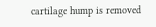cartilage hump is removed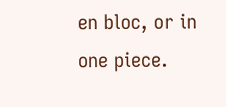en bloc, or in one piece.